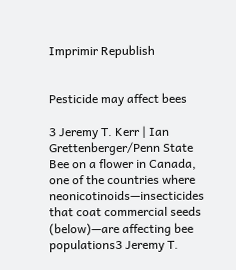Imprimir Republish


Pesticide may affect bees

3 Jeremy T. Kerr | Ian Grettenberger/Penn State Bee on a flower in Canada, one of the countries where neonicotinoids—insecticides that coat commercial seeds (below)—are affecting bee populations3 Jeremy T.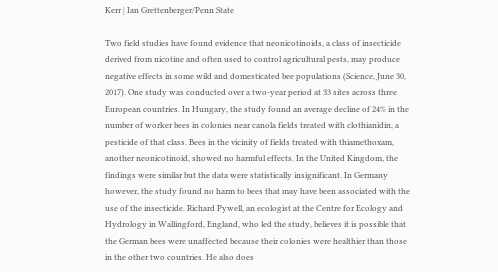Kerr | Ian Grettenberger/Penn State

Two field studies have found evidence that neonicotinoids, a class of insecticide derived from nicotine and often used to control agricultural pests, may produce negative effects in some wild and domesticated bee populations (Science, June 30, 2017). One study was conducted over a two-year period at 33 sites across three European countries. In Hungary, the study found an average decline of 24% in the number of worker bees in colonies near canola fields treated with clothianidin, a pesticide of that class. Bees in the vicinity of fields treated with thiamethoxam, another neonicotinoid, showed no harmful effects. In the United Kingdom, the findings were similar but the data were statistically insignificant. In Germany however, the study found no harm to bees that may have been associated with the use of the insecticide. Richard Pywell, an ecologist at the Centre for Ecology and Hydrology in Wallingford, England, who led the study, believes it is possible that the German bees were unaffected because their colonies were healthier than those in the other two countries. He also does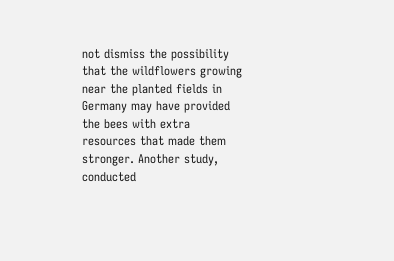not dismiss the possibility that the wildflowers growing near the planted fields in Germany may have provided the bees with extra resources that made them stronger. Another study, conducted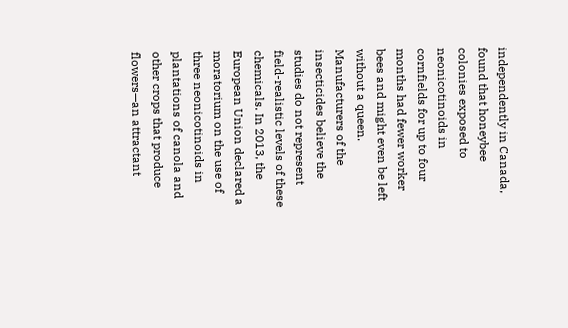independently in Canada, found that honeybee colonies exposed to neonicotinoids in cornfields for up to four months had fewer worker bees and might even be left without a queen. Manufacturers of the insecticides believe the studies do not represent field-realistic levels of these chemicals. In 2013, the European Union declared a moratorium on the use of three neonicotinoids in plantations of canola and other crops that produce flowers—an attractant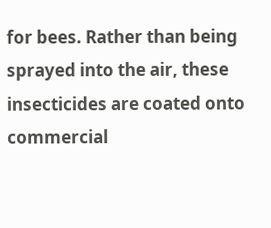for bees. Rather than being sprayed into the air, these insecticides are coated onto commercial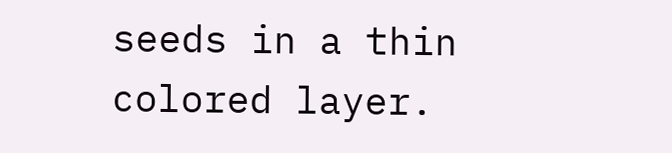seeds in a thin colored layer.